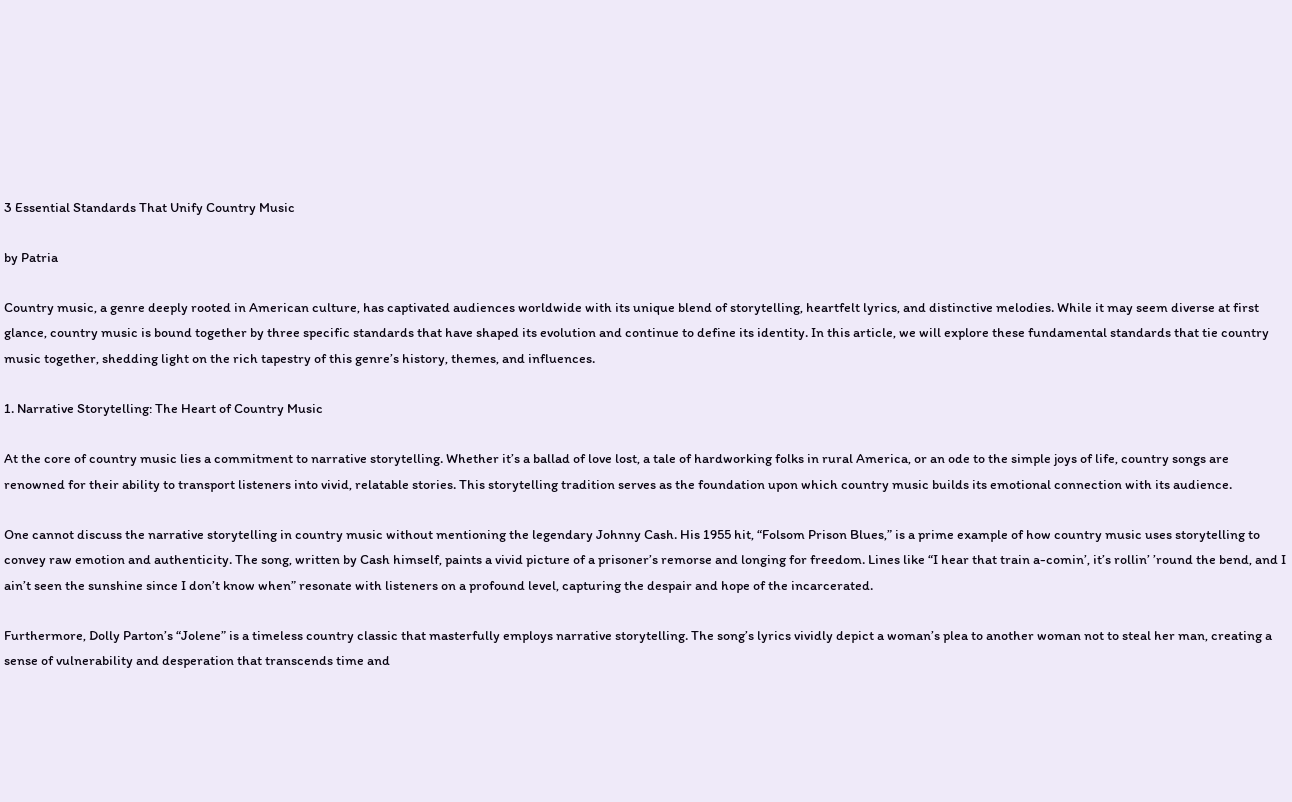3 Essential Standards That Unify Country Music

by Patria

Country music, a genre deeply rooted in American culture, has captivated audiences worldwide with its unique blend of storytelling, heartfelt lyrics, and distinctive melodies. While it may seem diverse at first glance, country music is bound together by three specific standards that have shaped its evolution and continue to define its identity. In this article, we will explore these fundamental standards that tie country music together, shedding light on the rich tapestry of this genre’s history, themes, and influences.

1. Narrative Storytelling: The Heart of Country Music

At the core of country music lies a commitment to narrative storytelling. Whether it’s a ballad of love lost, a tale of hardworking folks in rural America, or an ode to the simple joys of life, country songs are renowned for their ability to transport listeners into vivid, relatable stories. This storytelling tradition serves as the foundation upon which country music builds its emotional connection with its audience.

One cannot discuss the narrative storytelling in country music without mentioning the legendary Johnny Cash. His 1955 hit, “Folsom Prison Blues,” is a prime example of how country music uses storytelling to convey raw emotion and authenticity. The song, written by Cash himself, paints a vivid picture of a prisoner’s remorse and longing for freedom. Lines like “I hear that train a-comin’, it’s rollin’ ’round the bend, and I ain’t seen the sunshine since I don’t know when” resonate with listeners on a profound level, capturing the despair and hope of the incarcerated.

Furthermore, Dolly Parton’s “Jolene” is a timeless country classic that masterfully employs narrative storytelling. The song’s lyrics vividly depict a woman’s plea to another woman not to steal her man, creating a sense of vulnerability and desperation that transcends time and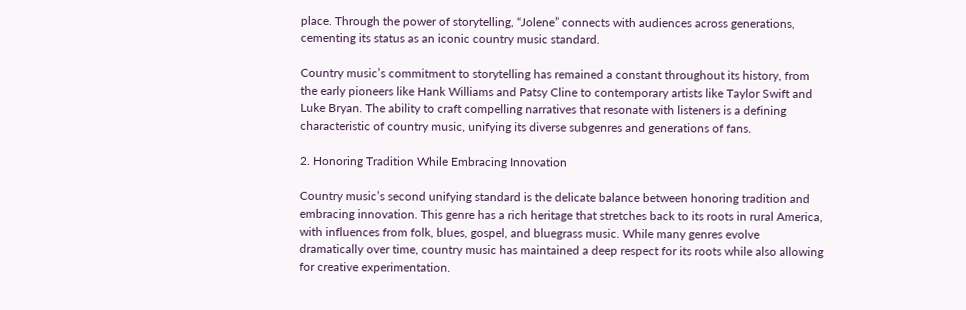place. Through the power of storytelling, “Jolene” connects with audiences across generations, cementing its status as an iconic country music standard.

Country music’s commitment to storytelling has remained a constant throughout its history, from the early pioneers like Hank Williams and Patsy Cline to contemporary artists like Taylor Swift and Luke Bryan. The ability to craft compelling narratives that resonate with listeners is a defining characteristic of country music, unifying its diverse subgenres and generations of fans.

2. Honoring Tradition While Embracing Innovation

Country music’s second unifying standard is the delicate balance between honoring tradition and embracing innovation. This genre has a rich heritage that stretches back to its roots in rural America, with influences from folk, blues, gospel, and bluegrass music. While many genres evolve dramatically over time, country music has maintained a deep respect for its roots while also allowing for creative experimentation.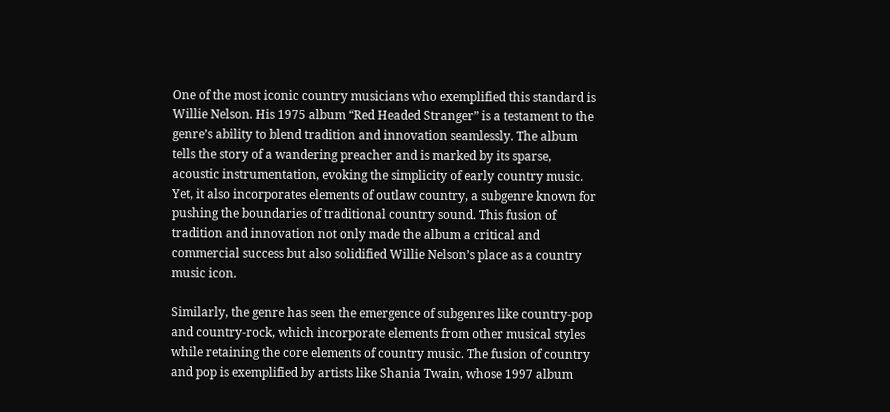One of the most iconic country musicians who exemplified this standard is Willie Nelson. His 1975 album “Red Headed Stranger” is a testament to the genre’s ability to blend tradition and innovation seamlessly. The album tells the story of a wandering preacher and is marked by its sparse, acoustic instrumentation, evoking the simplicity of early country music. Yet, it also incorporates elements of outlaw country, a subgenre known for pushing the boundaries of traditional country sound. This fusion of tradition and innovation not only made the album a critical and commercial success but also solidified Willie Nelson’s place as a country music icon.

Similarly, the genre has seen the emergence of subgenres like country-pop and country-rock, which incorporate elements from other musical styles while retaining the core elements of country music. The fusion of country and pop is exemplified by artists like Shania Twain, whose 1997 album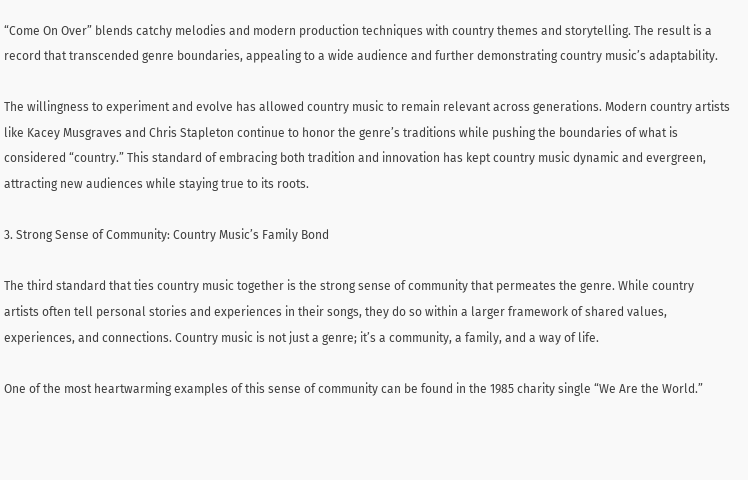“Come On Over” blends catchy melodies and modern production techniques with country themes and storytelling. The result is a record that transcended genre boundaries, appealing to a wide audience and further demonstrating country music’s adaptability.

The willingness to experiment and evolve has allowed country music to remain relevant across generations. Modern country artists like Kacey Musgraves and Chris Stapleton continue to honor the genre’s traditions while pushing the boundaries of what is considered “country.” This standard of embracing both tradition and innovation has kept country music dynamic and evergreen, attracting new audiences while staying true to its roots.

3. Strong Sense of Community: Country Music’s Family Bond

The third standard that ties country music together is the strong sense of community that permeates the genre. While country artists often tell personal stories and experiences in their songs, they do so within a larger framework of shared values, experiences, and connections. Country music is not just a genre; it’s a community, a family, and a way of life.

One of the most heartwarming examples of this sense of community can be found in the 1985 charity single “We Are the World.”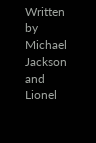Written by Michael Jackson and Lionel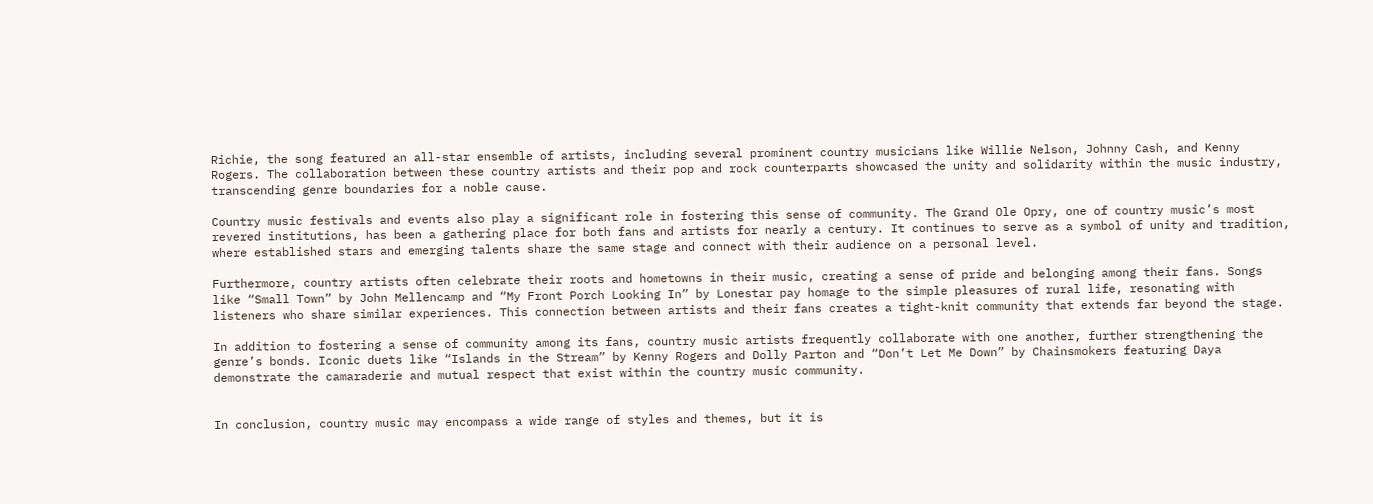Richie, the song featured an all-star ensemble of artists, including several prominent country musicians like Willie Nelson, Johnny Cash, and Kenny Rogers. The collaboration between these country artists and their pop and rock counterparts showcased the unity and solidarity within the music industry, transcending genre boundaries for a noble cause.

Country music festivals and events also play a significant role in fostering this sense of community. The Grand Ole Opry, one of country music’s most revered institutions, has been a gathering place for both fans and artists for nearly a century. It continues to serve as a symbol of unity and tradition, where established stars and emerging talents share the same stage and connect with their audience on a personal level.

Furthermore, country artists often celebrate their roots and hometowns in their music, creating a sense of pride and belonging among their fans. Songs like “Small Town” by John Mellencamp and “My Front Porch Looking In” by Lonestar pay homage to the simple pleasures of rural life, resonating with listeners who share similar experiences. This connection between artists and their fans creates a tight-knit community that extends far beyond the stage.

In addition to fostering a sense of community among its fans, country music artists frequently collaborate with one another, further strengthening the genre’s bonds. Iconic duets like “Islands in the Stream” by Kenny Rogers and Dolly Parton and “Don’t Let Me Down” by Chainsmokers featuring Daya demonstrate the camaraderie and mutual respect that exist within the country music community.


In conclusion, country music may encompass a wide range of styles and themes, but it is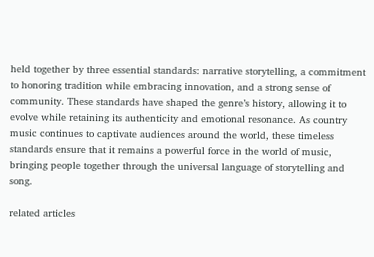held together by three essential standards: narrative storytelling, a commitment to honoring tradition while embracing innovation, and a strong sense of community. These standards have shaped the genre’s history, allowing it to evolve while retaining its authenticity and emotional resonance. As country music continues to captivate audiences around the world, these timeless standards ensure that it remains a powerful force in the world of music, bringing people together through the universal language of storytelling and song.

related articles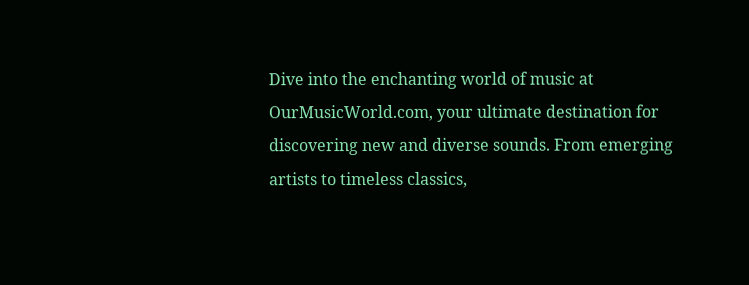Dive into the enchanting world of music at OurMusicWorld.com, your ultimate destination for discovering new and diverse sounds. From emerging artists to timeless classics,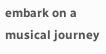embark on a musical journey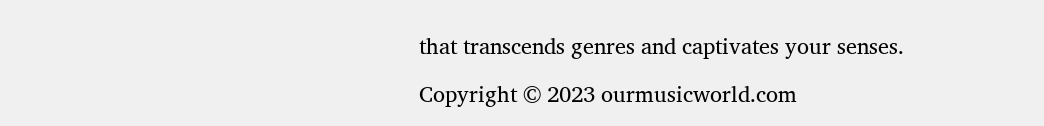that transcends genres and captivates your senses.

Copyright © 2023 ourmusicworld.com